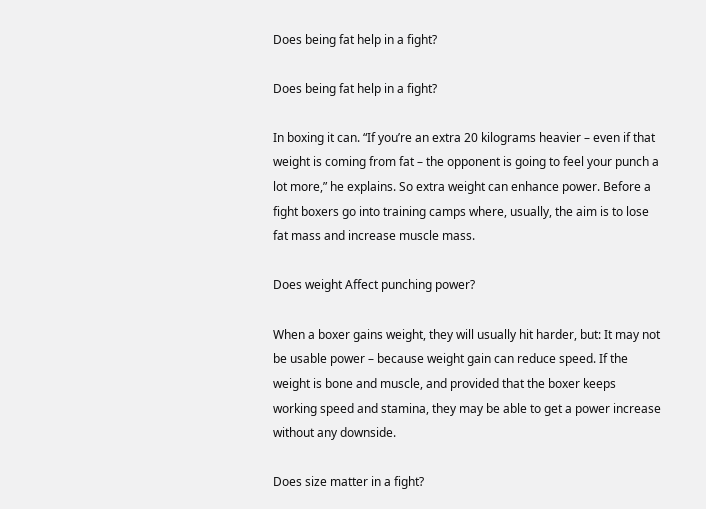Does being fat help in a fight?

Does being fat help in a fight?

In boxing it can. “If you’re an extra 20 kilograms heavier – even if that weight is coming from fat – the opponent is going to feel your punch a lot more,” he explains. So extra weight can enhance power. Before a fight boxers go into training camps where, usually, the aim is to lose fat mass and increase muscle mass.

Does weight Affect punching power?

When a boxer gains weight, they will usually hit harder, but: It may not be usable power – because weight gain can reduce speed. If the weight is bone and muscle, and provided that the boxer keeps working speed and stamina, they may be able to get a power increase without any downside.

Does size matter in a fight?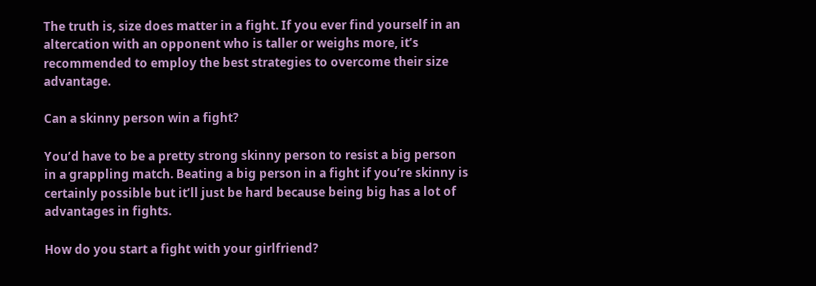The truth is, size does matter in a fight. If you ever find yourself in an altercation with an opponent who is taller or weighs more, it’s recommended to employ the best strategies to overcome their size advantage.

Can a skinny person win a fight?

You’d have to be a pretty strong skinny person to resist a big person in a grappling match. Beating a big person in a fight if you’re skinny is certainly possible but it’ll just be hard because being big has a lot of advantages in fights.

How do you start a fight with your girlfriend?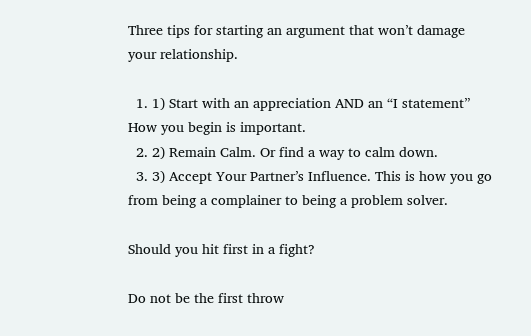Three tips for starting an argument that won’t damage your relationship.

  1. 1) Start with an appreciation AND an “I statement” How you begin is important.
  2. 2) Remain Calm. Or find a way to calm down.
  3. 3) Accept Your Partner’s Influence. This is how you go from being a complainer to being a problem solver.

Should you hit first in a fight?

Do not be the first throw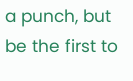a punch, but be the first to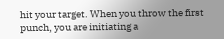hit your target. When you throw the first punch, you are initiating a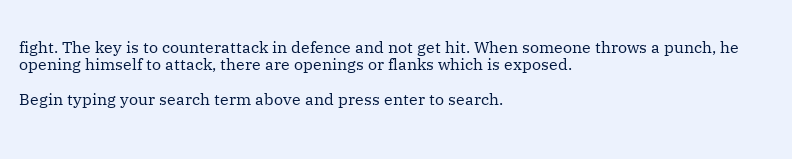fight. The key is to counterattack in defence and not get hit. When someone throws a punch, he opening himself to attack, there are openings or flanks which is exposed.

Begin typing your search term above and press enter to search.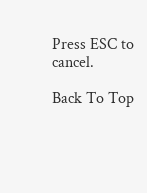Press ESC to cancel.

Back To Top